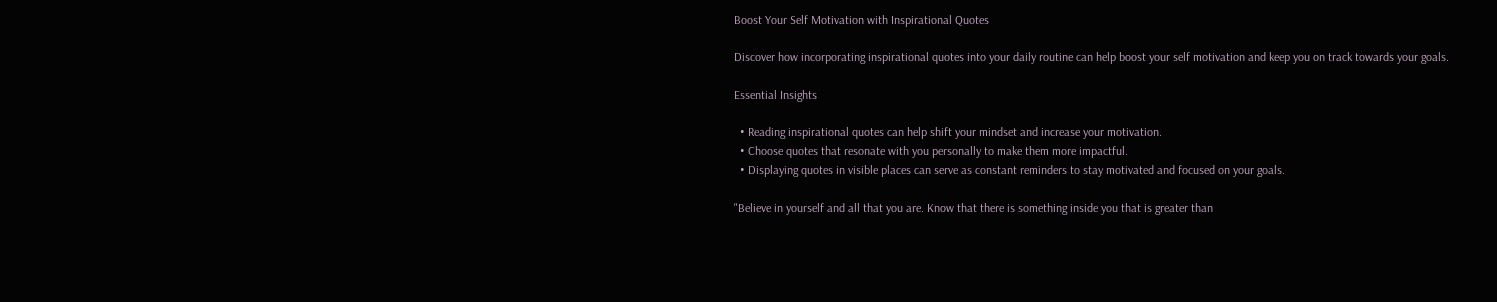Boost Your Self Motivation with Inspirational Quotes

Discover how incorporating inspirational quotes into your daily routine can help boost your self motivation and keep you on track towards your goals.

Essential Insights

  • Reading inspirational quotes can help shift your mindset and increase your motivation.
  • Choose quotes that resonate with you personally to make them more impactful.
  • Displaying quotes in visible places can serve as constant reminders to stay motivated and focused on your goals.

"Believe in yourself and all that you are. Know that there is something inside you that is greater than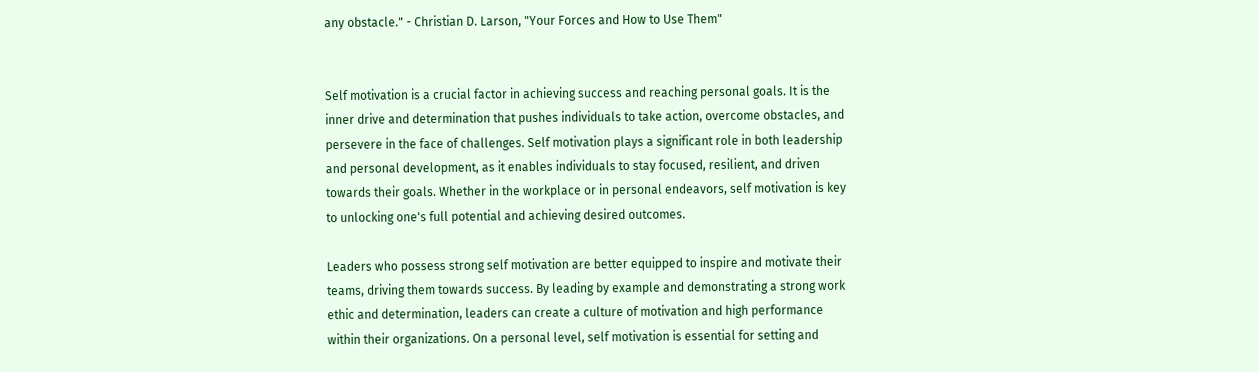any obstacle." - Christian D. Larson, "Your Forces and How to Use Them"


Self motivation is a crucial factor in achieving success and reaching personal goals. It is the inner drive and determination that pushes individuals to take action, overcome obstacles, and persevere in the face of challenges. Self motivation plays a significant role in both leadership and personal development, as it enables individuals to stay focused, resilient, and driven towards their goals. Whether in the workplace or in personal endeavors, self motivation is key to unlocking one's full potential and achieving desired outcomes.

Leaders who possess strong self motivation are better equipped to inspire and motivate their teams, driving them towards success. By leading by example and demonstrating a strong work ethic and determination, leaders can create a culture of motivation and high performance within their organizations. On a personal level, self motivation is essential for setting and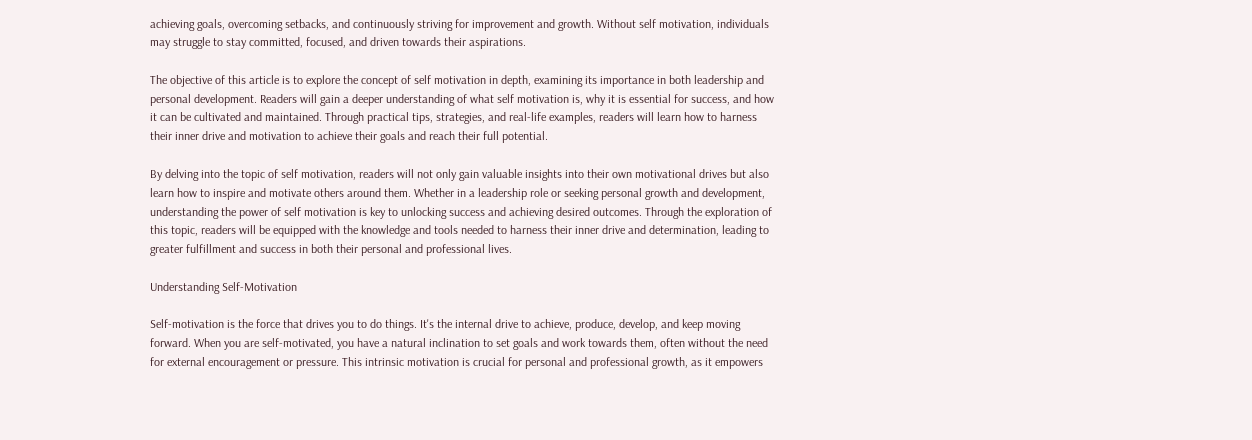achieving goals, overcoming setbacks, and continuously striving for improvement and growth. Without self motivation, individuals may struggle to stay committed, focused, and driven towards their aspirations.

The objective of this article is to explore the concept of self motivation in depth, examining its importance in both leadership and personal development. Readers will gain a deeper understanding of what self motivation is, why it is essential for success, and how it can be cultivated and maintained. Through practical tips, strategies, and real-life examples, readers will learn how to harness their inner drive and motivation to achieve their goals and reach their full potential.

By delving into the topic of self motivation, readers will not only gain valuable insights into their own motivational drives but also learn how to inspire and motivate others around them. Whether in a leadership role or seeking personal growth and development, understanding the power of self motivation is key to unlocking success and achieving desired outcomes. Through the exploration of this topic, readers will be equipped with the knowledge and tools needed to harness their inner drive and determination, leading to greater fulfillment and success in both their personal and professional lives.

Understanding Self-Motivation

Self-motivation is the force that drives you to do things. It's the internal drive to achieve, produce, develop, and keep moving forward. When you are self-motivated, you have a natural inclination to set goals and work towards them, often without the need for external encouragement or pressure. This intrinsic motivation is crucial for personal and professional growth, as it empowers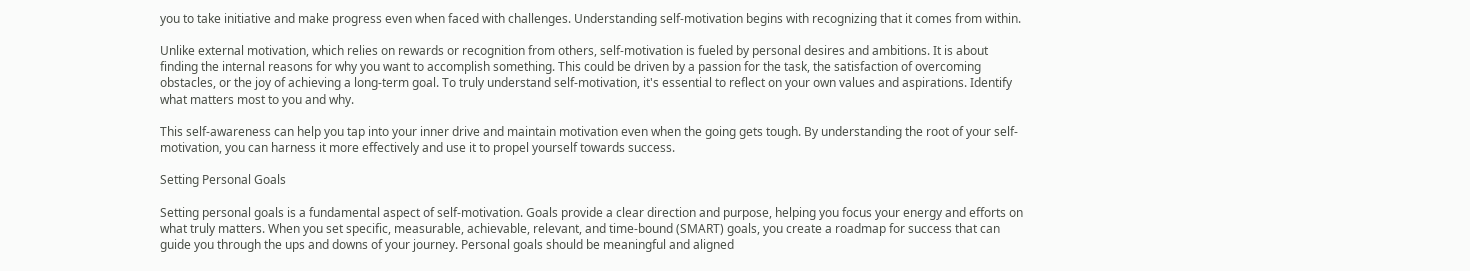you to take initiative and make progress even when faced with challenges. Understanding self-motivation begins with recognizing that it comes from within.

Unlike external motivation, which relies on rewards or recognition from others, self-motivation is fueled by personal desires and ambitions. It is about finding the internal reasons for why you want to accomplish something. This could be driven by a passion for the task, the satisfaction of overcoming obstacles, or the joy of achieving a long-term goal. To truly understand self-motivation, it's essential to reflect on your own values and aspirations. Identify what matters most to you and why.

This self-awareness can help you tap into your inner drive and maintain motivation even when the going gets tough. By understanding the root of your self-motivation, you can harness it more effectively and use it to propel yourself towards success.

Setting Personal Goals

Setting personal goals is a fundamental aspect of self-motivation. Goals provide a clear direction and purpose, helping you focus your energy and efforts on what truly matters. When you set specific, measurable, achievable, relevant, and time-bound (SMART) goals, you create a roadmap for success that can guide you through the ups and downs of your journey. Personal goals should be meaningful and aligned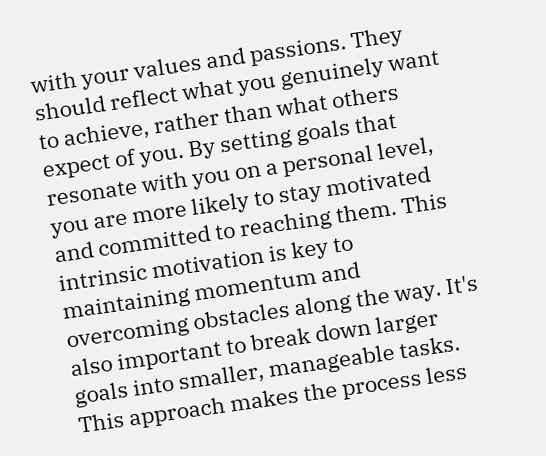with your values and passions. They should reflect what you genuinely want to achieve, rather than what others expect of you. By setting goals that resonate with you on a personal level, you are more likely to stay motivated and committed to reaching them. This intrinsic motivation is key to maintaining momentum and overcoming obstacles along the way. It's also important to break down larger goals into smaller, manageable tasks. This approach makes the process less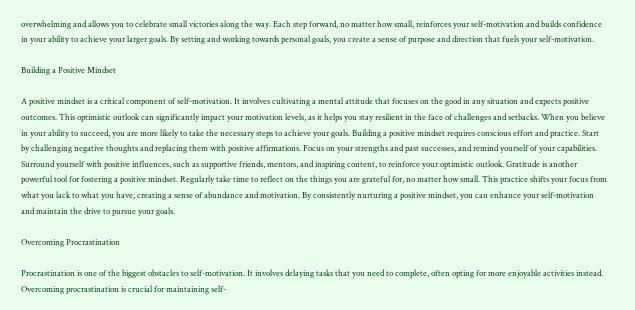overwhelming and allows you to celebrate small victories along the way. Each step forward, no matter how small, reinforces your self-motivation and builds confidence in your ability to achieve your larger goals. By setting and working towards personal goals, you create a sense of purpose and direction that fuels your self-motivation.

Building a Positive Mindset

A positive mindset is a critical component of self-motivation. It involves cultivating a mental attitude that focuses on the good in any situation and expects positive outcomes. This optimistic outlook can significantly impact your motivation levels, as it helps you stay resilient in the face of challenges and setbacks. When you believe in your ability to succeed, you are more likely to take the necessary steps to achieve your goals. Building a positive mindset requires conscious effort and practice. Start by challenging negative thoughts and replacing them with positive affirmations. Focus on your strengths and past successes, and remind yourself of your capabilities. Surround yourself with positive influences, such as supportive friends, mentors, and inspiring content, to reinforce your optimistic outlook. Gratitude is another powerful tool for fostering a positive mindset. Regularly take time to reflect on the things you are grateful for, no matter how small. This practice shifts your focus from what you lack to what you have, creating a sense of abundance and motivation. By consistently nurturing a positive mindset, you can enhance your self-motivation and maintain the drive to pursue your goals.

Overcoming Procrastination

Procrastination is one of the biggest obstacles to self-motivation. It involves delaying tasks that you need to complete, often opting for more enjoyable activities instead. Overcoming procrastination is crucial for maintaining self-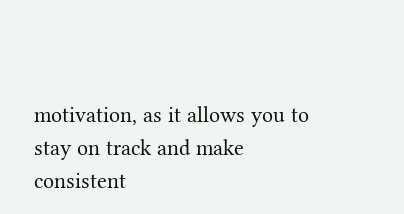motivation, as it allows you to stay on track and make consistent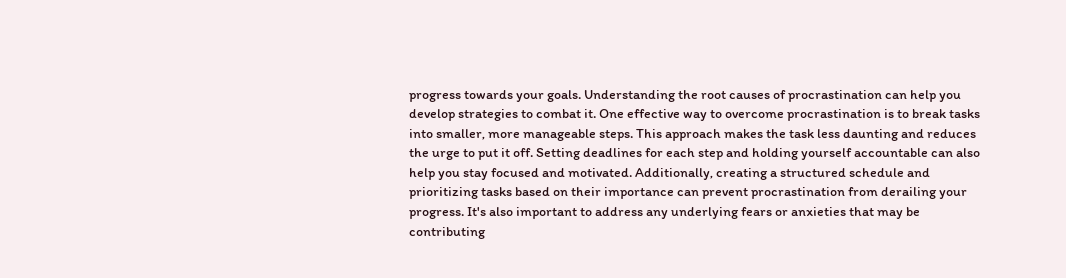progress towards your goals. Understanding the root causes of procrastination can help you develop strategies to combat it. One effective way to overcome procrastination is to break tasks into smaller, more manageable steps. This approach makes the task less daunting and reduces the urge to put it off. Setting deadlines for each step and holding yourself accountable can also help you stay focused and motivated. Additionally, creating a structured schedule and prioritizing tasks based on their importance can prevent procrastination from derailing your progress. It's also important to address any underlying fears or anxieties that may be contributing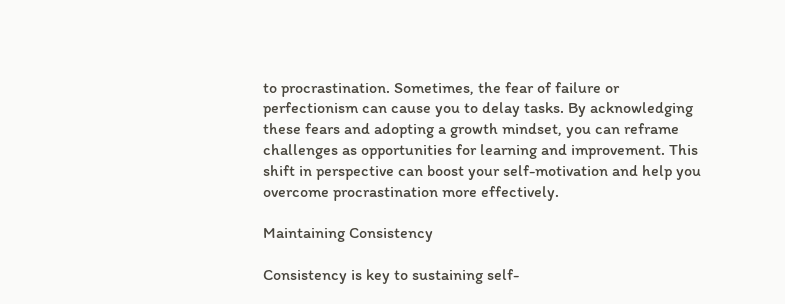to procrastination. Sometimes, the fear of failure or perfectionism can cause you to delay tasks. By acknowledging these fears and adopting a growth mindset, you can reframe challenges as opportunities for learning and improvement. This shift in perspective can boost your self-motivation and help you overcome procrastination more effectively.

Maintaining Consistency

Consistency is key to sustaining self-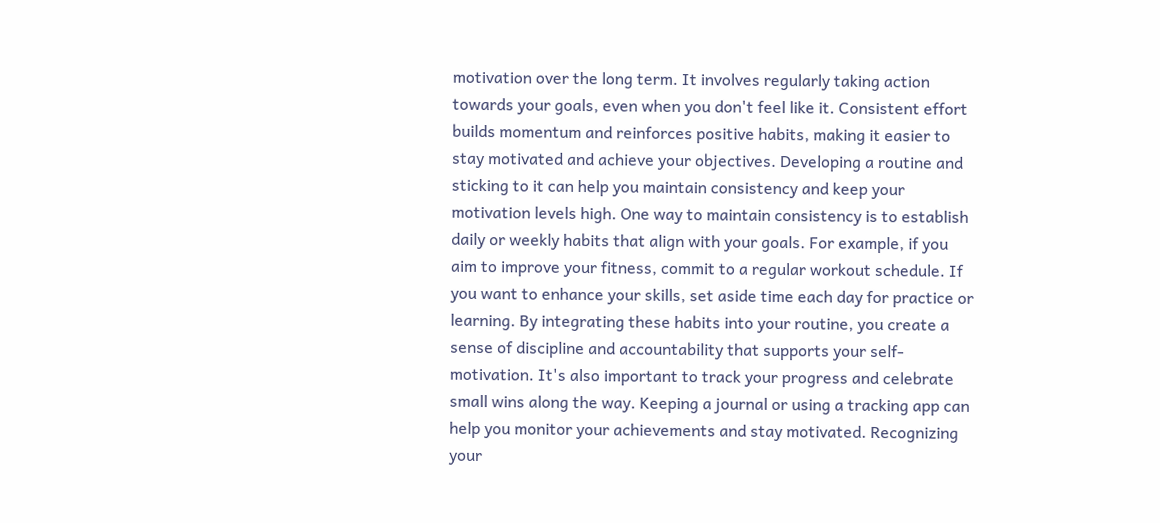motivation over the long term. It involves regularly taking action towards your goals, even when you don't feel like it. Consistent effort builds momentum and reinforces positive habits, making it easier to stay motivated and achieve your objectives. Developing a routine and sticking to it can help you maintain consistency and keep your motivation levels high. One way to maintain consistency is to establish daily or weekly habits that align with your goals. For example, if you aim to improve your fitness, commit to a regular workout schedule. If you want to enhance your skills, set aside time each day for practice or learning. By integrating these habits into your routine, you create a sense of discipline and accountability that supports your self-motivation. It's also important to track your progress and celebrate small wins along the way. Keeping a journal or using a tracking app can help you monitor your achievements and stay motivated. Recognizing your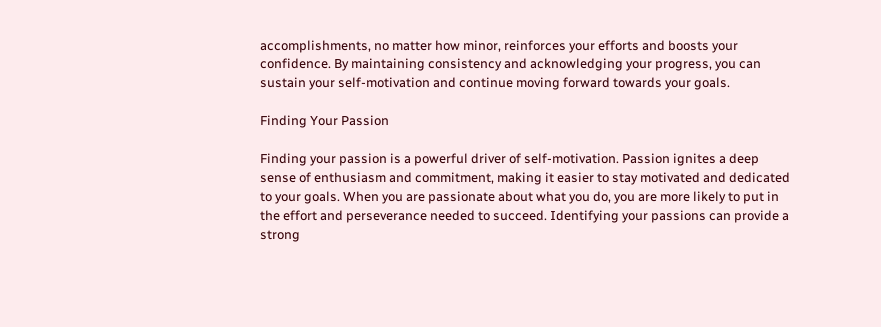accomplishments, no matter how minor, reinforces your efforts and boosts your confidence. By maintaining consistency and acknowledging your progress, you can sustain your self-motivation and continue moving forward towards your goals.

Finding Your Passion

Finding your passion is a powerful driver of self-motivation. Passion ignites a deep sense of enthusiasm and commitment, making it easier to stay motivated and dedicated to your goals. When you are passionate about what you do, you are more likely to put in the effort and perseverance needed to succeed. Identifying your passions can provide a strong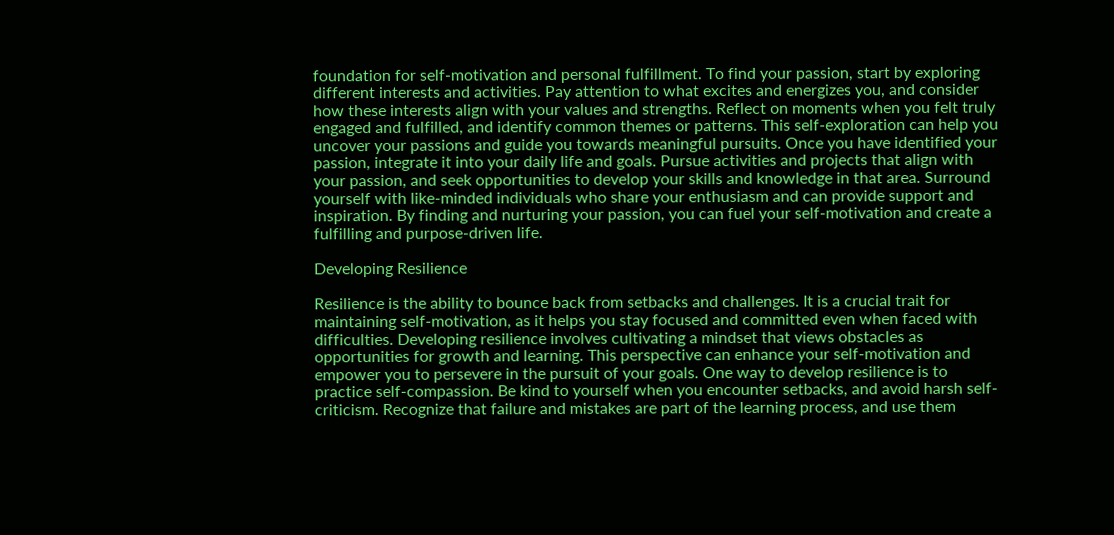foundation for self-motivation and personal fulfillment. To find your passion, start by exploring different interests and activities. Pay attention to what excites and energizes you, and consider how these interests align with your values and strengths. Reflect on moments when you felt truly engaged and fulfilled, and identify common themes or patterns. This self-exploration can help you uncover your passions and guide you towards meaningful pursuits. Once you have identified your passion, integrate it into your daily life and goals. Pursue activities and projects that align with your passion, and seek opportunities to develop your skills and knowledge in that area. Surround yourself with like-minded individuals who share your enthusiasm and can provide support and inspiration. By finding and nurturing your passion, you can fuel your self-motivation and create a fulfilling and purpose-driven life.

Developing Resilience

Resilience is the ability to bounce back from setbacks and challenges. It is a crucial trait for maintaining self-motivation, as it helps you stay focused and committed even when faced with difficulties. Developing resilience involves cultivating a mindset that views obstacles as opportunities for growth and learning. This perspective can enhance your self-motivation and empower you to persevere in the pursuit of your goals. One way to develop resilience is to practice self-compassion. Be kind to yourself when you encounter setbacks, and avoid harsh self-criticism. Recognize that failure and mistakes are part of the learning process, and use them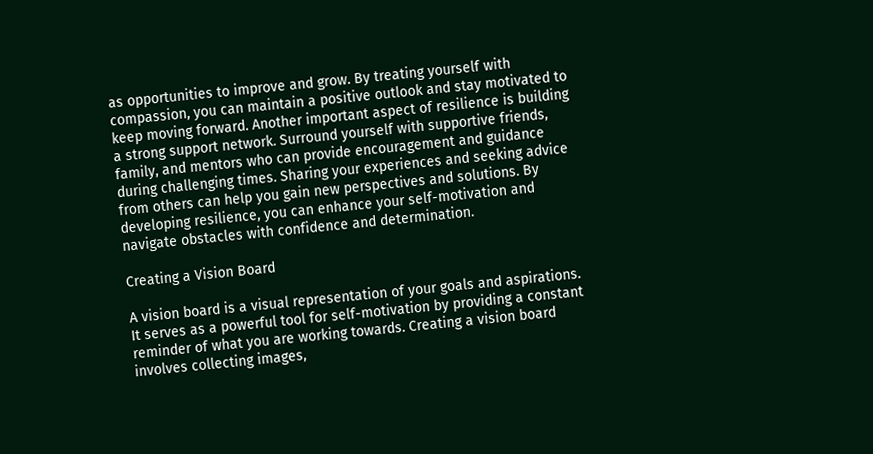as opportunities to improve and grow. By treating yourself with compassion, you can maintain a positive outlook and stay motivated to keep moving forward. Another important aspect of resilience is building a strong support network. Surround yourself with supportive friends, family, and mentors who can provide encouragement and guidance during challenging times. Sharing your experiences and seeking advice from others can help you gain new perspectives and solutions. By developing resilience, you can enhance your self-motivation and navigate obstacles with confidence and determination.

Creating a Vision Board

A vision board is a visual representation of your goals and aspirations. It serves as a powerful tool for self-motivation by providing a constant reminder of what you are working towards. Creating a vision board involves collecting images,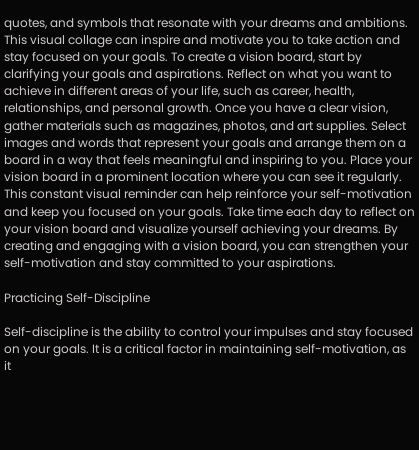quotes, and symbols that resonate with your dreams and ambitions. This visual collage can inspire and motivate you to take action and stay focused on your goals. To create a vision board, start by clarifying your goals and aspirations. Reflect on what you want to achieve in different areas of your life, such as career, health, relationships, and personal growth. Once you have a clear vision, gather materials such as magazines, photos, and art supplies. Select images and words that represent your goals and arrange them on a board in a way that feels meaningful and inspiring to you. Place your vision board in a prominent location where you can see it regularly. This constant visual reminder can help reinforce your self-motivation and keep you focused on your goals. Take time each day to reflect on your vision board and visualize yourself achieving your dreams. By creating and engaging with a vision board, you can strengthen your self-motivation and stay committed to your aspirations.

Practicing Self-Discipline

Self-discipline is the ability to control your impulses and stay focused on your goals. It is a critical factor in maintaining self-motivation, as it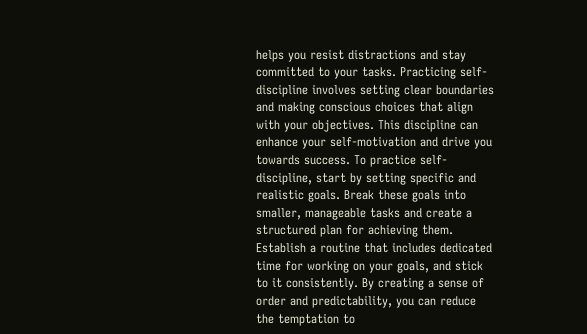helps you resist distractions and stay committed to your tasks. Practicing self-discipline involves setting clear boundaries and making conscious choices that align with your objectives. This discipline can enhance your self-motivation and drive you towards success. To practice self-discipline, start by setting specific and realistic goals. Break these goals into smaller, manageable tasks and create a structured plan for achieving them. Establish a routine that includes dedicated time for working on your goals, and stick to it consistently. By creating a sense of order and predictability, you can reduce the temptation to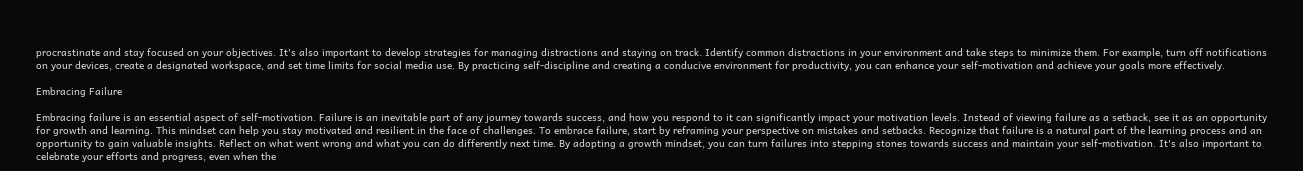procrastinate and stay focused on your objectives. It's also important to develop strategies for managing distractions and staying on track. Identify common distractions in your environment and take steps to minimize them. For example, turn off notifications on your devices, create a designated workspace, and set time limits for social media use. By practicing self-discipline and creating a conducive environment for productivity, you can enhance your self-motivation and achieve your goals more effectively.

Embracing Failure

Embracing failure is an essential aspect of self-motivation. Failure is an inevitable part of any journey towards success, and how you respond to it can significantly impact your motivation levels. Instead of viewing failure as a setback, see it as an opportunity for growth and learning. This mindset can help you stay motivated and resilient in the face of challenges. To embrace failure, start by reframing your perspective on mistakes and setbacks. Recognize that failure is a natural part of the learning process and an opportunity to gain valuable insights. Reflect on what went wrong and what you can do differently next time. By adopting a growth mindset, you can turn failures into stepping stones towards success and maintain your self-motivation. It's also important to celebrate your efforts and progress, even when the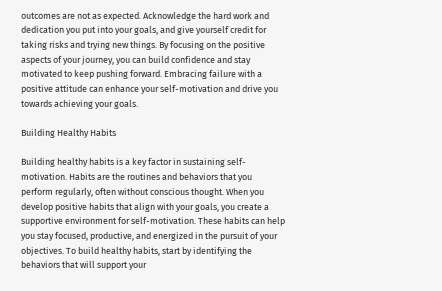outcomes are not as expected. Acknowledge the hard work and dedication you put into your goals, and give yourself credit for taking risks and trying new things. By focusing on the positive aspects of your journey, you can build confidence and stay motivated to keep pushing forward. Embracing failure with a positive attitude can enhance your self-motivation and drive you towards achieving your goals.

Building Healthy Habits

Building healthy habits is a key factor in sustaining self-motivation. Habits are the routines and behaviors that you perform regularly, often without conscious thought. When you develop positive habits that align with your goals, you create a supportive environment for self-motivation. These habits can help you stay focused, productive, and energized in the pursuit of your objectives. To build healthy habits, start by identifying the behaviors that will support your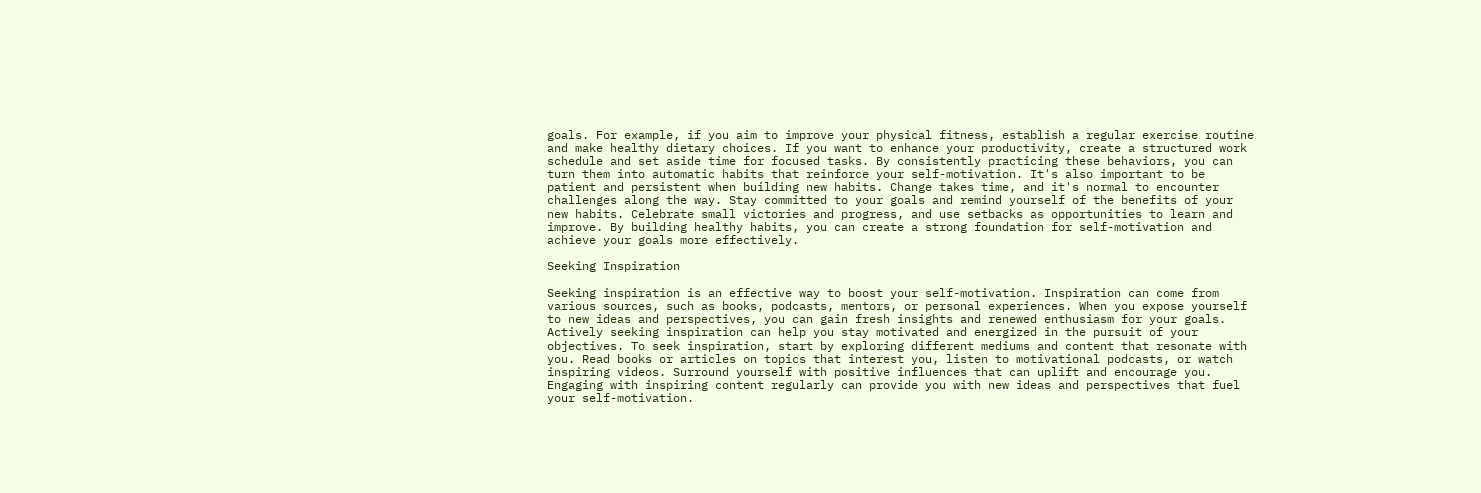goals. For example, if you aim to improve your physical fitness, establish a regular exercise routine and make healthy dietary choices. If you want to enhance your productivity, create a structured work schedule and set aside time for focused tasks. By consistently practicing these behaviors, you can turn them into automatic habits that reinforce your self-motivation. It's also important to be patient and persistent when building new habits. Change takes time, and it's normal to encounter challenges along the way. Stay committed to your goals and remind yourself of the benefits of your new habits. Celebrate small victories and progress, and use setbacks as opportunities to learn and improve. By building healthy habits, you can create a strong foundation for self-motivation and achieve your goals more effectively.

Seeking Inspiration

Seeking inspiration is an effective way to boost your self-motivation. Inspiration can come from various sources, such as books, podcasts, mentors, or personal experiences. When you expose yourself to new ideas and perspectives, you can gain fresh insights and renewed enthusiasm for your goals. Actively seeking inspiration can help you stay motivated and energized in the pursuit of your objectives. To seek inspiration, start by exploring different mediums and content that resonate with you. Read books or articles on topics that interest you, listen to motivational podcasts, or watch inspiring videos. Surround yourself with positive influences that can uplift and encourage you. Engaging with inspiring content regularly can provide you with new ideas and perspectives that fuel your self-motivation.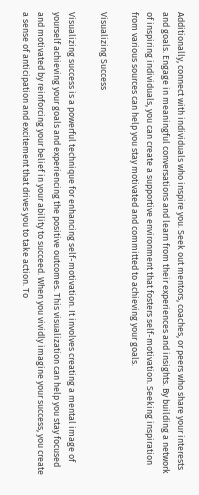Additionally, connect with individuals who inspire you. Seek out mentors, coaches, or peers who share your interests and goals. Engage in meaningful conversations and learn from their experiences and insights. By building a network of inspiring individuals, you can create a supportive environment that fosters self-motivation. Seeking inspiration from various sources can help you stay motivated and committed to achieving your goals.

Visualizing Success

Visualizing success is a powerful technique for enhancing self-motivation. It involves creating a mental image of yourself achieving your goals and experiencing the positive outcomes. This visualization can help you stay focused and motivated by reinforcing your belief in your ability to succeed. When you vividly imagine your success, you create a sense of anticipation and excitement that drives you to take action. To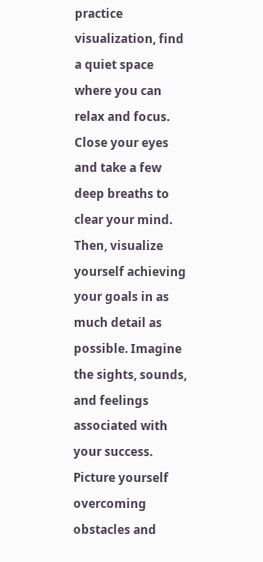practice visualization, find a quiet space where you can relax and focus. Close your eyes and take a few deep breaths to clear your mind. Then, visualize yourself achieving your goals in as much detail as possible. Imagine the sights, sounds, and feelings associated with your success. Picture yourself overcoming obstacles and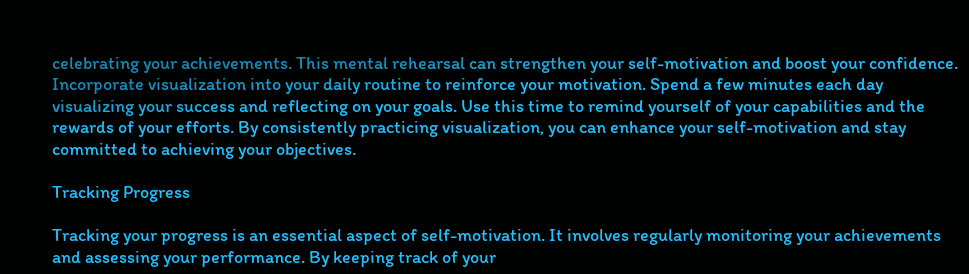celebrating your achievements. This mental rehearsal can strengthen your self-motivation and boost your confidence. Incorporate visualization into your daily routine to reinforce your motivation. Spend a few minutes each day visualizing your success and reflecting on your goals. Use this time to remind yourself of your capabilities and the rewards of your efforts. By consistently practicing visualization, you can enhance your self-motivation and stay committed to achieving your objectives.

Tracking Progress

Tracking your progress is an essential aspect of self-motivation. It involves regularly monitoring your achievements and assessing your performance. By keeping track of your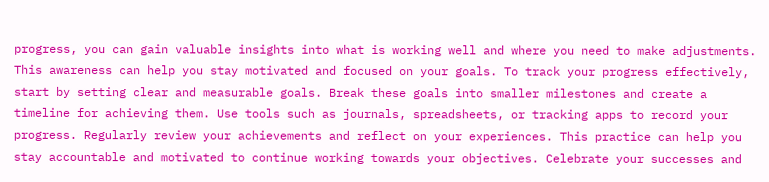progress, you can gain valuable insights into what is working well and where you need to make adjustments. This awareness can help you stay motivated and focused on your goals. To track your progress effectively, start by setting clear and measurable goals. Break these goals into smaller milestones and create a timeline for achieving them. Use tools such as journals, spreadsheets, or tracking apps to record your progress. Regularly review your achievements and reflect on your experiences. This practice can help you stay accountable and motivated to continue working towards your objectives. Celebrate your successes and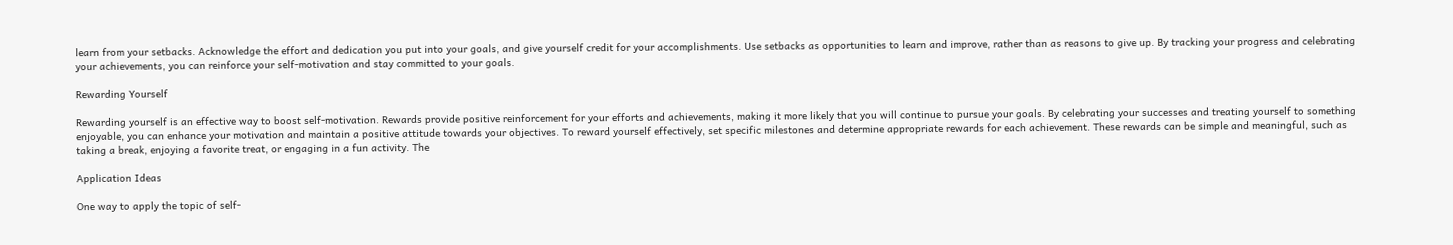learn from your setbacks. Acknowledge the effort and dedication you put into your goals, and give yourself credit for your accomplishments. Use setbacks as opportunities to learn and improve, rather than as reasons to give up. By tracking your progress and celebrating your achievements, you can reinforce your self-motivation and stay committed to your goals.

Rewarding Yourself

Rewarding yourself is an effective way to boost self-motivation. Rewards provide positive reinforcement for your efforts and achievements, making it more likely that you will continue to pursue your goals. By celebrating your successes and treating yourself to something enjoyable, you can enhance your motivation and maintain a positive attitude towards your objectives. To reward yourself effectively, set specific milestones and determine appropriate rewards for each achievement. These rewards can be simple and meaningful, such as taking a break, enjoying a favorite treat, or engaging in a fun activity. The

Application Ideas

One way to apply the topic of self-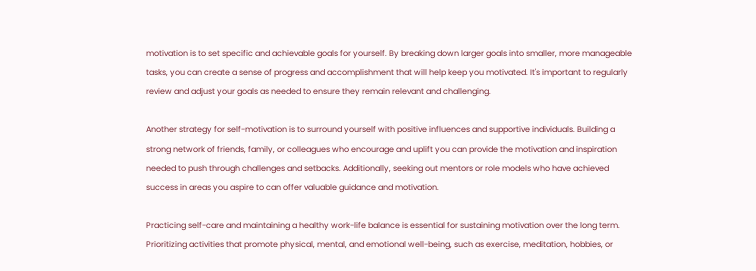motivation is to set specific and achievable goals for yourself. By breaking down larger goals into smaller, more manageable tasks, you can create a sense of progress and accomplishment that will help keep you motivated. It's important to regularly review and adjust your goals as needed to ensure they remain relevant and challenging.

Another strategy for self-motivation is to surround yourself with positive influences and supportive individuals. Building a strong network of friends, family, or colleagues who encourage and uplift you can provide the motivation and inspiration needed to push through challenges and setbacks. Additionally, seeking out mentors or role models who have achieved success in areas you aspire to can offer valuable guidance and motivation.

Practicing self-care and maintaining a healthy work-life balance is essential for sustaining motivation over the long term. Prioritizing activities that promote physical, mental, and emotional well-being, such as exercise, meditation, hobbies, or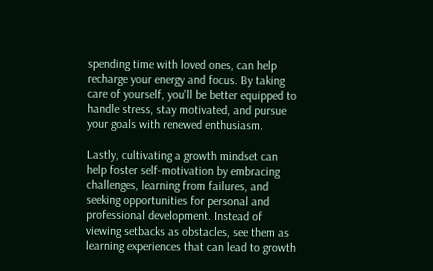spending time with loved ones, can help recharge your energy and focus. By taking care of yourself, you'll be better equipped to handle stress, stay motivated, and pursue your goals with renewed enthusiasm.

Lastly, cultivating a growth mindset can help foster self-motivation by embracing challenges, learning from failures, and seeking opportunities for personal and professional development. Instead of viewing setbacks as obstacles, see them as learning experiences that can lead to growth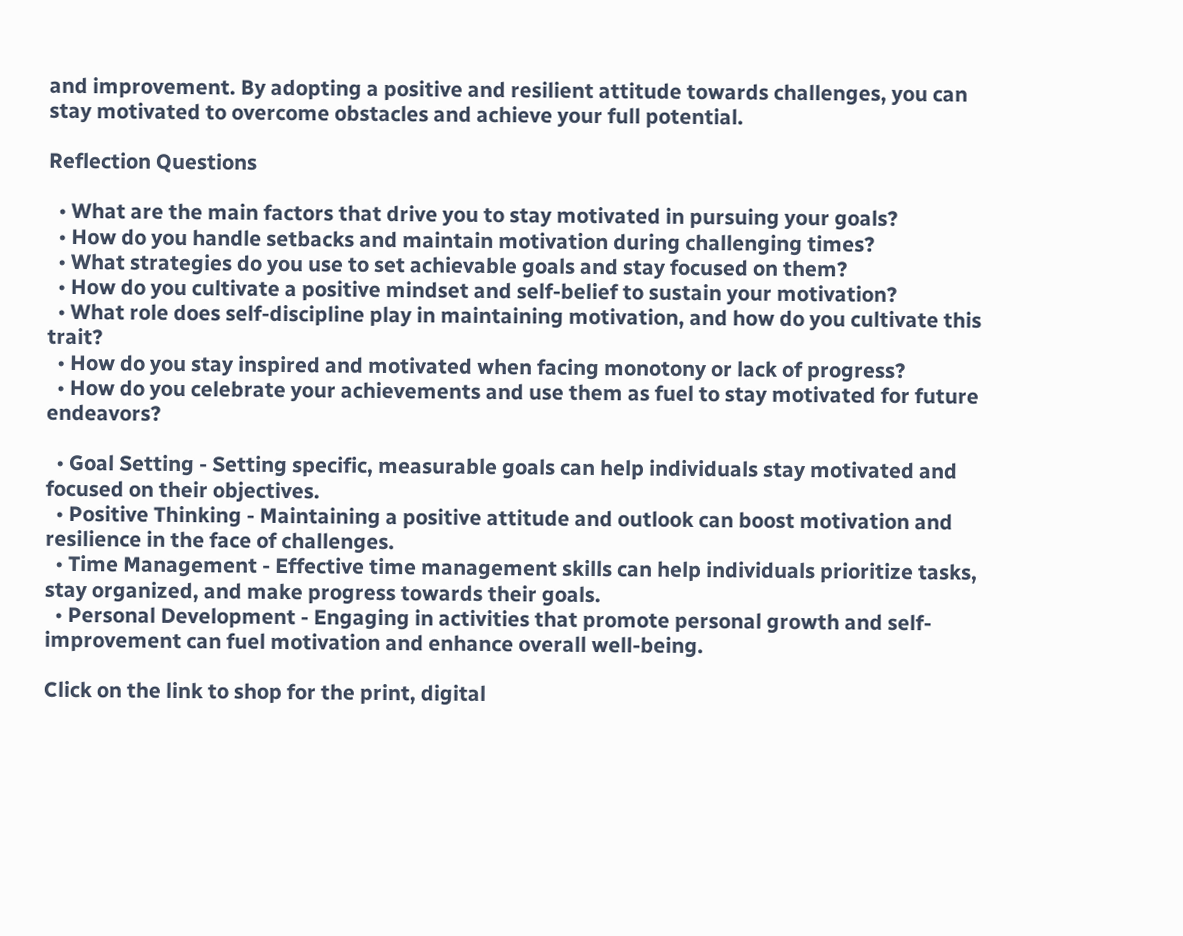and improvement. By adopting a positive and resilient attitude towards challenges, you can stay motivated to overcome obstacles and achieve your full potential.

Reflection Questions

  • What are the main factors that drive you to stay motivated in pursuing your goals?
  • How do you handle setbacks and maintain motivation during challenging times?
  • What strategies do you use to set achievable goals and stay focused on them?
  • How do you cultivate a positive mindset and self-belief to sustain your motivation?
  • What role does self-discipline play in maintaining motivation, and how do you cultivate this trait?
  • How do you stay inspired and motivated when facing monotony or lack of progress?
  • How do you celebrate your achievements and use them as fuel to stay motivated for future endeavors?

  • Goal Setting - Setting specific, measurable goals can help individuals stay motivated and focused on their objectives.
  • Positive Thinking - Maintaining a positive attitude and outlook can boost motivation and resilience in the face of challenges.
  • Time Management - Effective time management skills can help individuals prioritize tasks, stay organized, and make progress towards their goals.
  • Personal Development - Engaging in activities that promote personal growth and self-improvement can fuel motivation and enhance overall well-being.

Click on the link to shop for the print, digital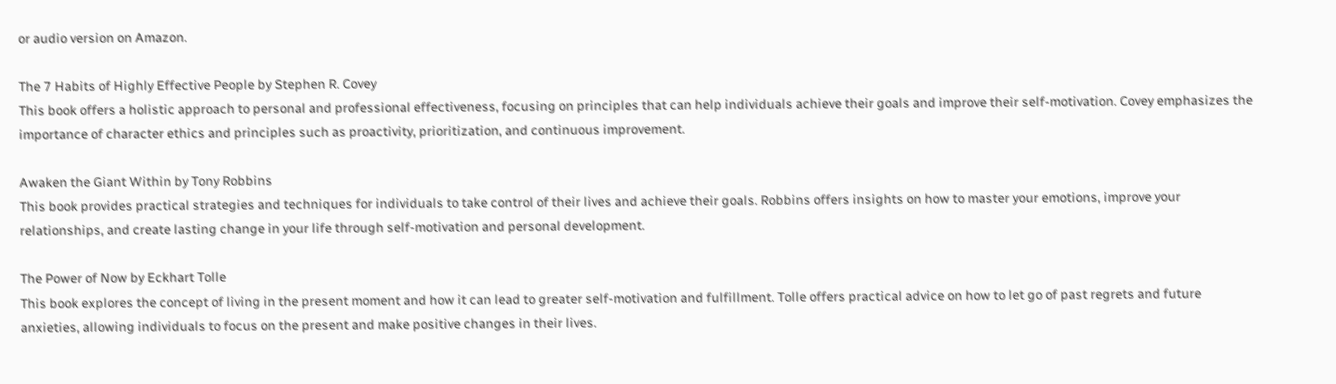or audio version on Amazon.

The 7 Habits of Highly Effective People by Stephen R. Covey
This book offers a holistic approach to personal and professional effectiveness, focusing on principles that can help individuals achieve their goals and improve their self-motivation. Covey emphasizes the importance of character ethics and principles such as proactivity, prioritization, and continuous improvement.

Awaken the Giant Within by Tony Robbins
This book provides practical strategies and techniques for individuals to take control of their lives and achieve their goals. Robbins offers insights on how to master your emotions, improve your relationships, and create lasting change in your life through self-motivation and personal development.

The Power of Now by Eckhart Tolle
This book explores the concept of living in the present moment and how it can lead to greater self-motivation and fulfillment. Tolle offers practical advice on how to let go of past regrets and future anxieties, allowing individuals to focus on the present and make positive changes in their lives.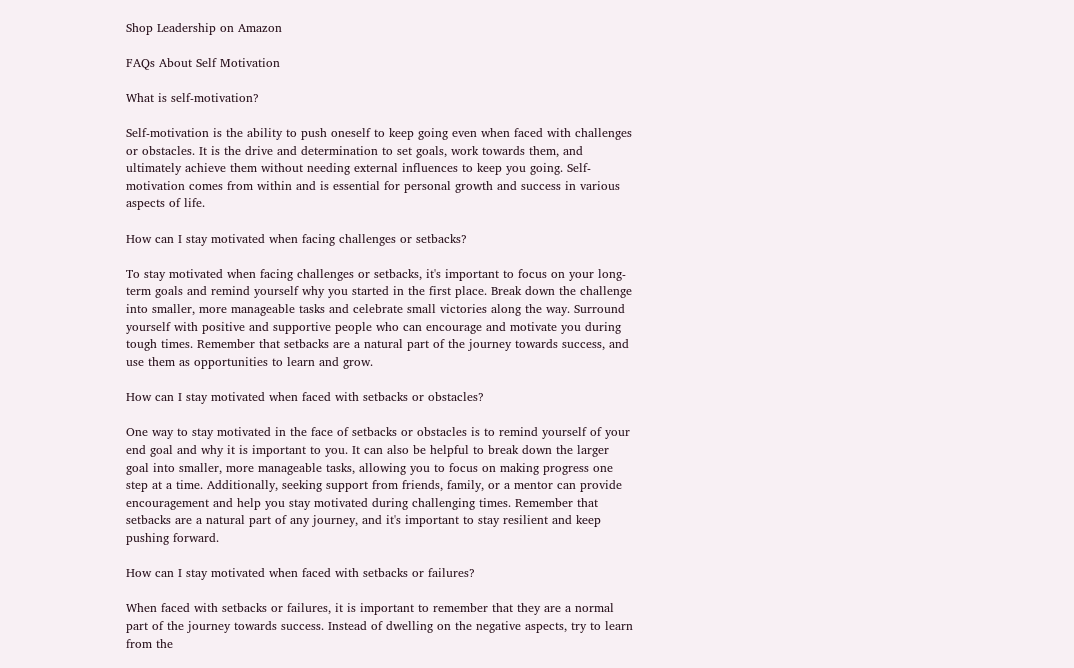Shop Leadership on Amazon

FAQs About Self Motivation

What is self-motivation?

Self-motivation is the ability to push oneself to keep going even when faced with challenges or obstacles. It is the drive and determination to set goals, work towards them, and ultimately achieve them without needing external influences to keep you going. Self-motivation comes from within and is essential for personal growth and success in various aspects of life.

How can I stay motivated when facing challenges or setbacks?

To stay motivated when facing challenges or setbacks, it's important to focus on your long-term goals and remind yourself why you started in the first place. Break down the challenge into smaller, more manageable tasks and celebrate small victories along the way. Surround yourself with positive and supportive people who can encourage and motivate you during tough times. Remember that setbacks are a natural part of the journey towards success, and use them as opportunities to learn and grow.

How can I stay motivated when faced with setbacks or obstacles?

One way to stay motivated in the face of setbacks or obstacles is to remind yourself of your end goal and why it is important to you. It can also be helpful to break down the larger goal into smaller, more manageable tasks, allowing you to focus on making progress one step at a time. Additionally, seeking support from friends, family, or a mentor can provide encouragement and help you stay motivated during challenging times. Remember that setbacks are a natural part of any journey, and it's important to stay resilient and keep pushing forward.

How can I stay motivated when faced with setbacks or failures?

When faced with setbacks or failures, it is important to remember that they are a normal part of the journey towards success. Instead of dwelling on the negative aspects, try to learn from the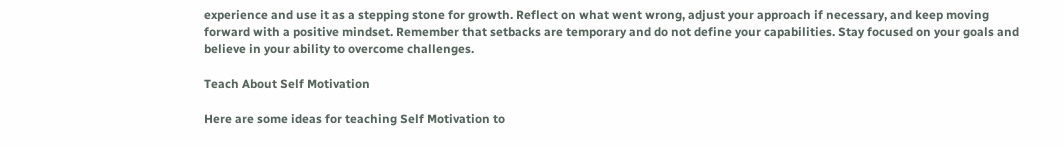experience and use it as a stepping stone for growth. Reflect on what went wrong, adjust your approach if necessary, and keep moving forward with a positive mindset. Remember that setbacks are temporary and do not define your capabilities. Stay focused on your goals and believe in your ability to overcome challenges.

Teach About Self Motivation

Here are some ideas for teaching Self Motivation to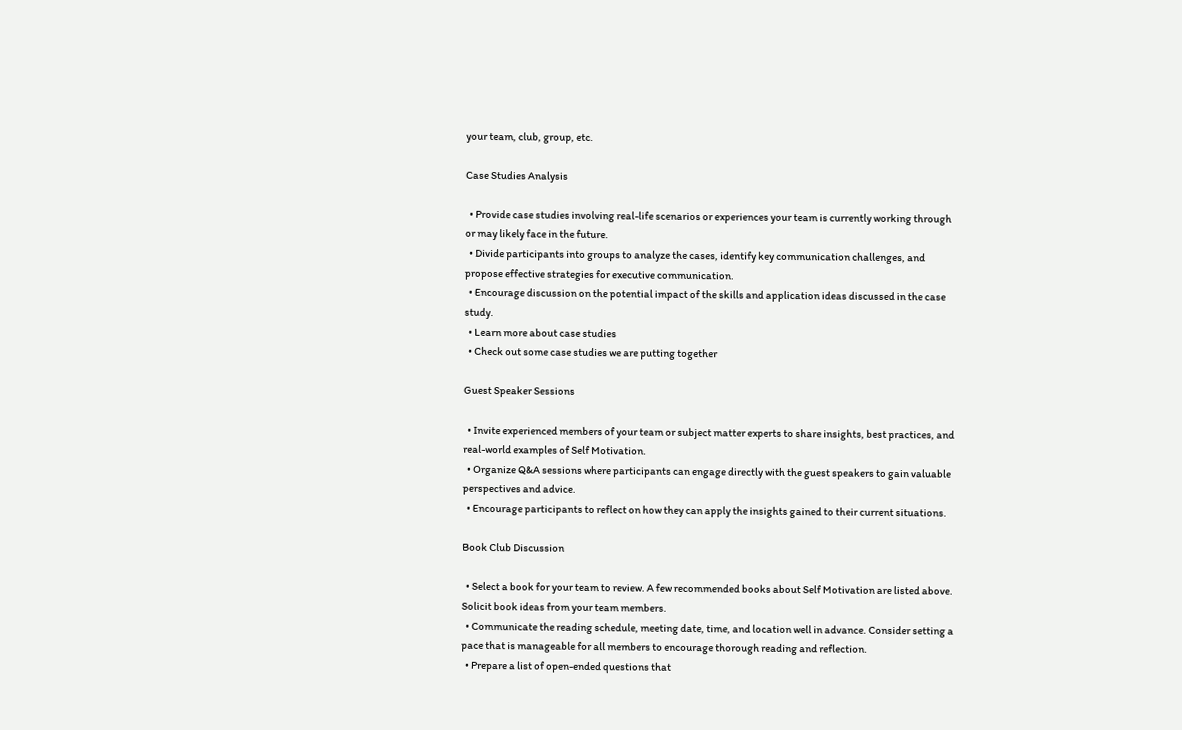your team, club, group, etc.

Case Studies Analysis

  • Provide case studies involving real-life scenarios or experiences your team is currently working through or may likely face in the future.
  • Divide participants into groups to analyze the cases, identify key communication challenges, and propose effective strategies for executive communication.
  • Encourage discussion on the potential impact of the skills and application ideas discussed in the case study.
  • Learn more about case studies
  • Check out some case studies we are putting together

Guest Speaker Sessions

  • Invite experienced members of your team or subject matter experts to share insights, best practices, and real-world examples of Self Motivation.
  • Organize Q&A sessions where participants can engage directly with the guest speakers to gain valuable perspectives and advice.
  • Encourage participants to reflect on how they can apply the insights gained to their current situations.

Book Club Discussion

  • Select a book for your team to review. A few recommended books about Self Motivation are listed above. Solicit book ideas from your team members.
  • Communicate the reading schedule, meeting date, time, and location well in advance. Consider setting a pace that is manageable for all members to encourage thorough reading and reflection.
  • Prepare a list of open-ended questions that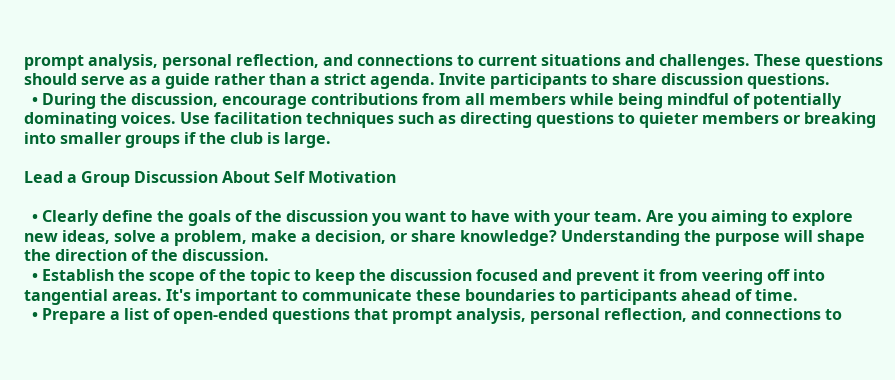prompt analysis, personal reflection, and connections to current situations and challenges. These questions should serve as a guide rather than a strict agenda. Invite participants to share discussion questions.
  • During the discussion, encourage contributions from all members while being mindful of potentially dominating voices. Use facilitation techniques such as directing questions to quieter members or breaking into smaller groups if the club is large.

Lead a Group Discussion About Self Motivation

  • Clearly define the goals of the discussion you want to have with your team. Are you aiming to explore new ideas, solve a problem, make a decision, or share knowledge? Understanding the purpose will shape the direction of the discussion.
  • Establish the scope of the topic to keep the discussion focused and prevent it from veering off into tangential areas. It's important to communicate these boundaries to participants ahead of time.
  • Prepare a list of open-ended questions that prompt analysis, personal reflection, and connections to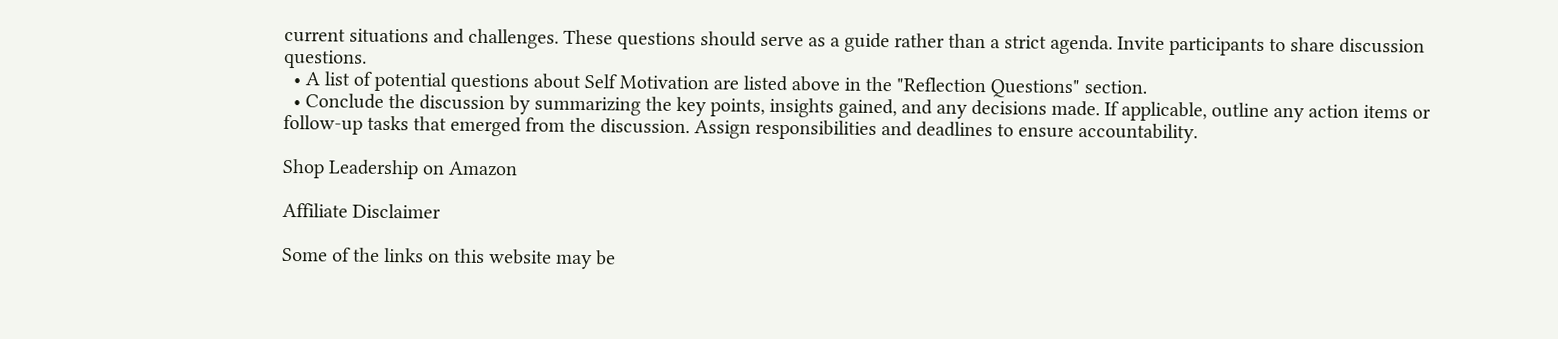current situations and challenges. These questions should serve as a guide rather than a strict agenda. Invite participants to share discussion questions.
  • A list of potential questions about Self Motivation are listed above in the "Reflection Questions" section.
  • Conclude the discussion by summarizing the key points, insights gained, and any decisions made. If applicable, outline any action items or follow-up tasks that emerged from the discussion. Assign responsibilities and deadlines to ensure accountability.

Shop Leadership on Amazon

Affiliate Disclaimer

Some of the links on this website may be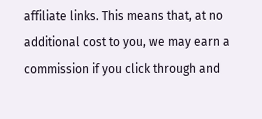affiliate links. This means that, at no additional cost to you, we may earn a commission if you click through and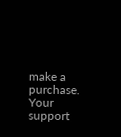make a purchase. Your support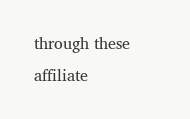through these affiliate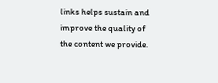links helps sustain and improve the quality of the content we provide.